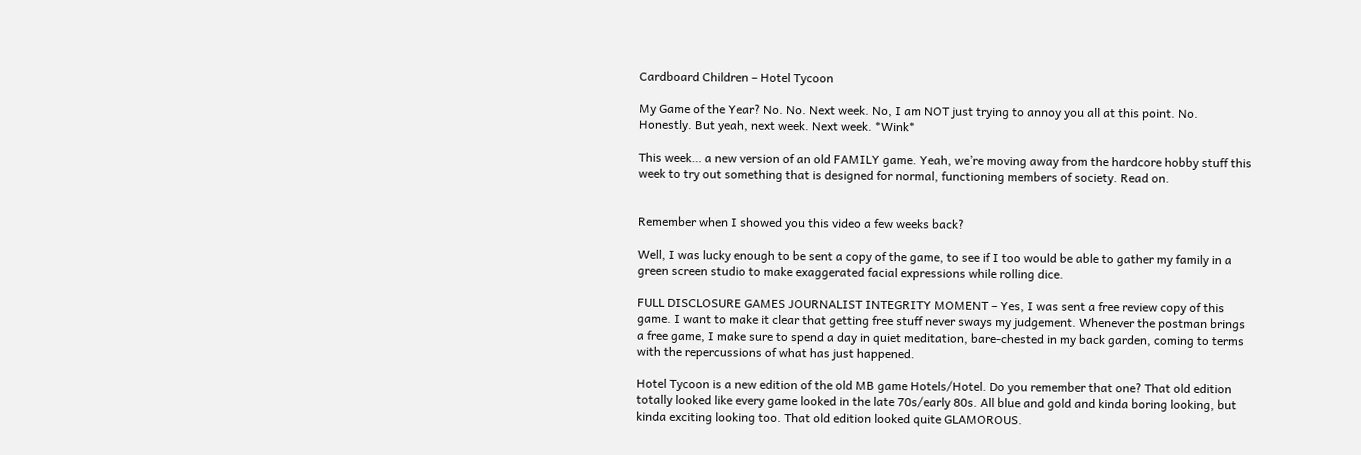Cardboard Children – Hotel Tycoon

My Game of the Year? No. No. Next week. No, I am NOT just trying to annoy you all at this point. No. Honestly. But yeah, next week. Next week. *Wink*

This week… a new version of an old FAMILY game. Yeah, we’re moving away from the hardcore hobby stuff this week to try out something that is designed for normal, functioning members of society. Read on.


Remember when I showed you this video a few weeks back?

Well, I was lucky enough to be sent a copy of the game, to see if I too would be able to gather my family in a green screen studio to make exaggerated facial expressions while rolling dice.

FULL DISCLOSURE GAMES JOURNALIST INTEGRITY MOMENT – Yes, I was sent a free review copy of this game. I want to make it clear that getting free stuff never sways my judgement. Whenever the postman brings a free game, I make sure to spend a day in quiet meditation, bare-chested in my back garden, coming to terms with the repercussions of what has just happened.

Hotel Tycoon is a new edition of the old MB game Hotels/Hotel. Do you remember that one? That old edition totally looked like every game looked in the late 70s/early 80s. All blue and gold and kinda boring looking, but kinda exciting looking too. That old edition looked quite GLAMOROUS.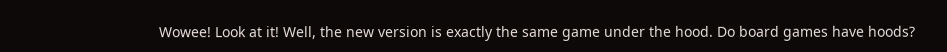Wowee! Look at it! Well, the new version is exactly the same game under the hood. Do board games have hoods?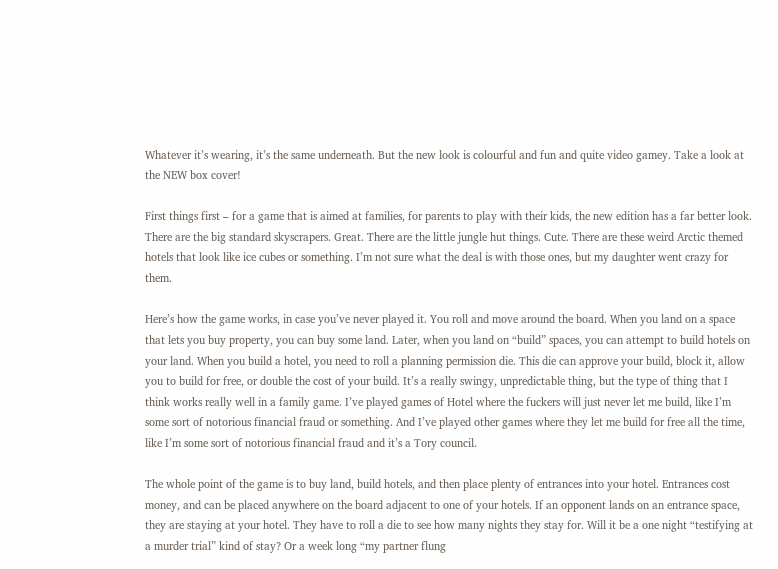Whatever it’s wearing, it’s the same underneath. But the new look is colourful and fun and quite video gamey. Take a look at the NEW box cover!

First things first – for a game that is aimed at families, for parents to play with their kids, the new edition has a far better look. There are the big standard skyscrapers. Great. There are the little jungle hut things. Cute. There are these weird Arctic themed hotels that look like ice cubes or something. I’m not sure what the deal is with those ones, but my daughter went crazy for them.

Here’s how the game works, in case you’ve never played it. You roll and move around the board. When you land on a space that lets you buy property, you can buy some land. Later, when you land on “build” spaces, you can attempt to build hotels on your land. When you build a hotel, you need to roll a planning permission die. This die can approve your build, block it, allow you to build for free, or double the cost of your build. It’s a really swingy, unpredictable thing, but the type of thing that I think works really well in a family game. I’ve played games of Hotel where the fuckers will just never let me build, like I’m some sort of notorious financial fraud or something. And I’ve played other games where they let me build for free all the time, like I’m some sort of notorious financial fraud and it’s a Tory council.

The whole point of the game is to buy land, build hotels, and then place plenty of entrances into your hotel. Entrances cost money, and can be placed anywhere on the board adjacent to one of your hotels. If an opponent lands on an entrance space, they are staying at your hotel. They have to roll a die to see how many nights they stay for. Will it be a one night “testifying at a murder trial” kind of stay? Or a week long “my partner flung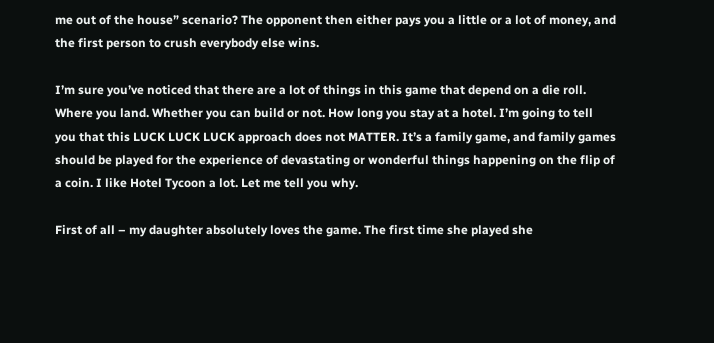me out of the house” scenario? The opponent then either pays you a little or a lot of money, and the first person to crush everybody else wins.

I’m sure you’ve noticed that there are a lot of things in this game that depend on a die roll. Where you land. Whether you can build or not. How long you stay at a hotel. I’m going to tell you that this LUCK LUCK LUCK approach does not MATTER. It’s a family game, and family games should be played for the experience of devastating or wonderful things happening on the flip of a coin. I like Hotel Tycoon a lot. Let me tell you why.

First of all – my daughter absolutely loves the game. The first time she played she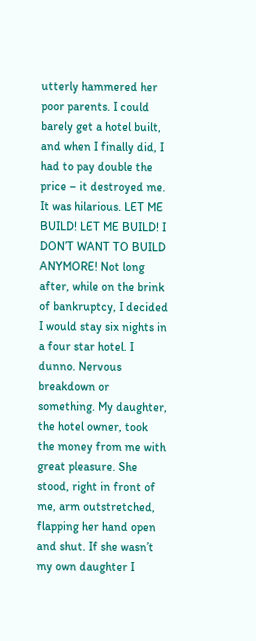utterly hammered her poor parents. I could barely get a hotel built, and when I finally did, I had to pay double the price – it destroyed me. It was hilarious. LET ME BUILD! LET ME BUILD! I DON’T WANT TO BUILD ANYMORE! Not long after, while on the brink of bankruptcy, I decided I would stay six nights in a four star hotel. I dunno. Nervous breakdown or something. My daughter, the hotel owner, took the money from me with great pleasure. She stood, right in front of me, arm outstretched, flapping her hand open and shut. If she wasn’t my own daughter I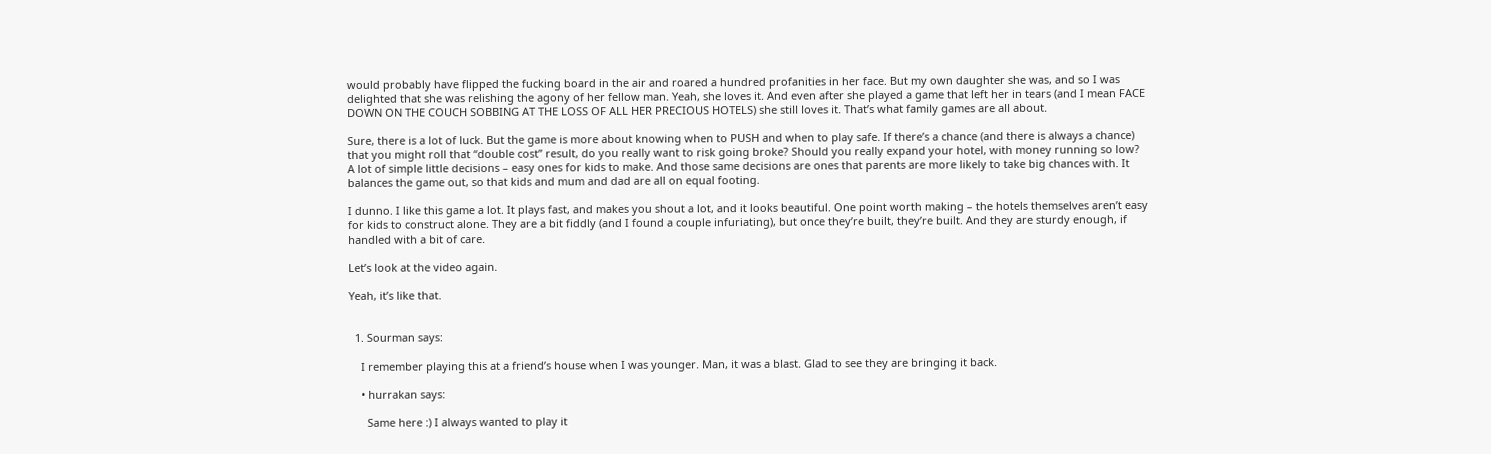would probably have flipped the fucking board in the air and roared a hundred profanities in her face. But my own daughter she was, and so I was delighted that she was relishing the agony of her fellow man. Yeah, she loves it. And even after she played a game that left her in tears (and I mean FACE DOWN ON THE COUCH SOBBING AT THE LOSS OF ALL HER PRECIOUS HOTELS) she still loves it. That’s what family games are all about.

Sure, there is a lot of luck. But the game is more about knowing when to PUSH and when to play safe. If there’s a chance (and there is always a chance) that you might roll that “double cost” result, do you really want to risk going broke? Should you really expand your hotel, with money running so low? A lot of simple little decisions – easy ones for kids to make. And those same decisions are ones that parents are more likely to take big chances with. It balances the game out, so that kids and mum and dad are all on equal footing.

I dunno. I like this game a lot. It plays fast, and makes you shout a lot, and it looks beautiful. One point worth making – the hotels themselves aren’t easy for kids to construct alone. They are a bit fiddly (and I found a couple infuriating), but once they’re built, they’re built. And they are sturdy enough, if handled with a bit of care.

Let’s look at the video again.

Yeah, it’s like that.


  1. Sourman says:

    I remember playing this at a friend’s house when I was younger. Man, it was a blast. Glad to see they are bringing it back.

    • hurrakan says:

      Same here :) I always wanted to play it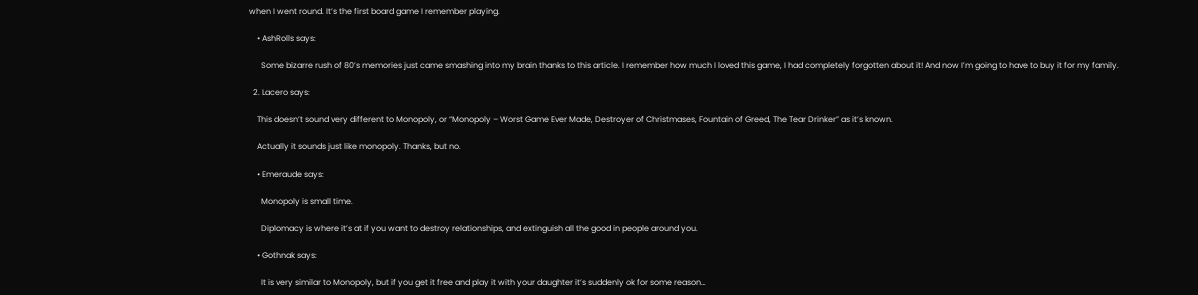when I went round. It’s the first board game I remember playing.

    • AshRolls says:

      Some bizarre rush of 80’s memories just came smashing into my brain thanks to this article. I remember how much I loved this game, I had completely forgotten about it! And now I’m going to have to buy it for my family.

  2. Lacero says:

    This doesn’t sound very different to Monopoly, or “Monopoly – Worst Game Ever Made, Destroyer of Christmases, Fountain of Greed, The Tear Drinker” as it’s known.

    Actually it sounds just like monopoly. Thanks, but no.

    • Emeraude says:

      Monopoly is small time.

      Diplomacy is where it’s at if you want to destroy relationships, and extinguish all the good in people around you.

    • Gothnak says:

      It is very similar to Monopoly, but if you get it free and play it with your daughter it’s suddenly ok for some reason…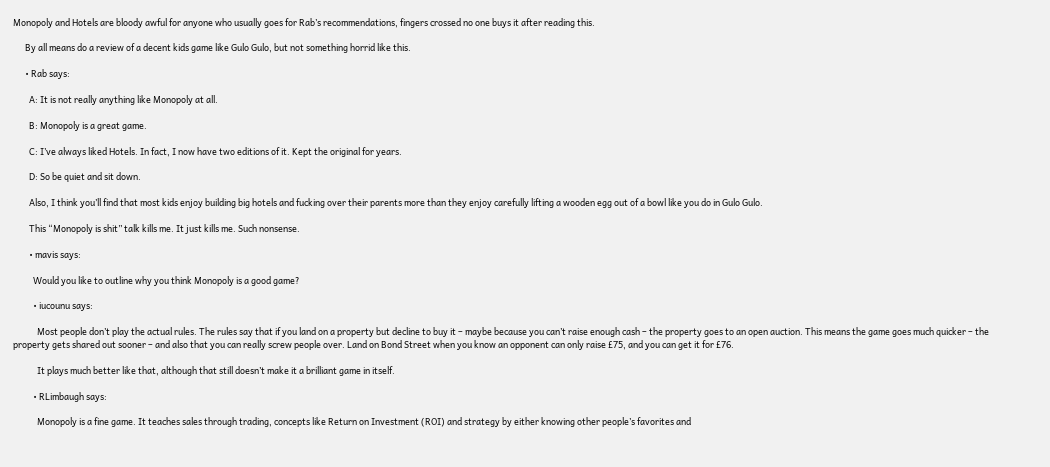Monopoly and Hotels are bloody awful for anyone who usually goes for Rab’s recommendations, fingers crossed no one buys it after reading this.

      By all means do a review of a decent kids game like Gulo Gulo, but not something horrid like this.

      • Rab says:

        A: It is not really anything like Monopoly at all.

        B: Monopoly is a great game.

        C: I’ve always liked Hotels. In fact, I now have two editions of it. Kept the original for years.

        D: So be quiet and sit down.

        Also, I think you’ll find that most kids enjoy building big hotels and fucking over their parents more than they enjoy carefully lifting a wooden egg out of a bowl like you do in Gulo Gulo.

        This “Monopoly is shit” talk kills me. It just kills me. Such nonsense.

        • mavis says:

          Would you like to outline why you think Monopoly is a good game?

          • iucounu says:

            Most people don’t play the actual rules. The rules say that if you land on a property but decline to buy it – maybe because you can’t raise enough cash – the property goes to an open auction. This means the game goes much quicker – the property gets shared out sooner – and also that you can really screw people over. Land on Bond Street when you know an opponent can only raise £75, and you can get it for £76.

            It plays much better like that, although that still doesn’t make it a brilliant game in itself.

          • RLimbaugh says:

            Monopoly is a fine game. It teaches sales through trading, concepts like Return on Investment (ROI) and strategy by either knowing other people’s favorites and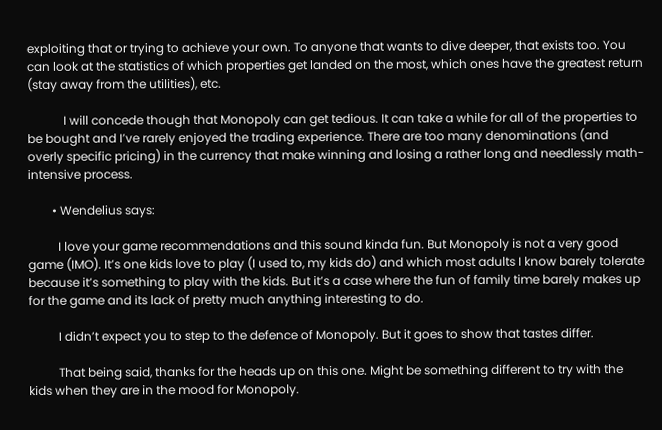exploiting that or trying to achieve your own. To anyone that wants to dive deeper, that exists too. You can look at the statistics of which properties get landed on the most, which ones have the greatest return (stay away from the utilities), etc.

            I will concede though that Monopoly can get tedious. It can take a while for all of the properties to be bought and I’ve rarely enjoyed the trading experience. There are too many denominations (and overly specific pricing) in the currency that make winning and losing a rather long and needlessly math-intensive process.

        • Wendelius says:

          I love your game recommendations and this sound kinda fun. But Monopoly is not a very good game (IMO). It’s one kids love to play (I used to, my kids do) and which most adults I know barely tolerate because it’s something to play with the kids. But it’s a case where the fun of family time barely makes up for the game and its lack of pretty much anything interesting to do.

          I didn’t expect you to step to the defence of Monopoly. But it goes to show that tastes differ.

          That being said, thanks for the heads up on this one. Might be something different to try with the kids when they are in the mood for Monopoly.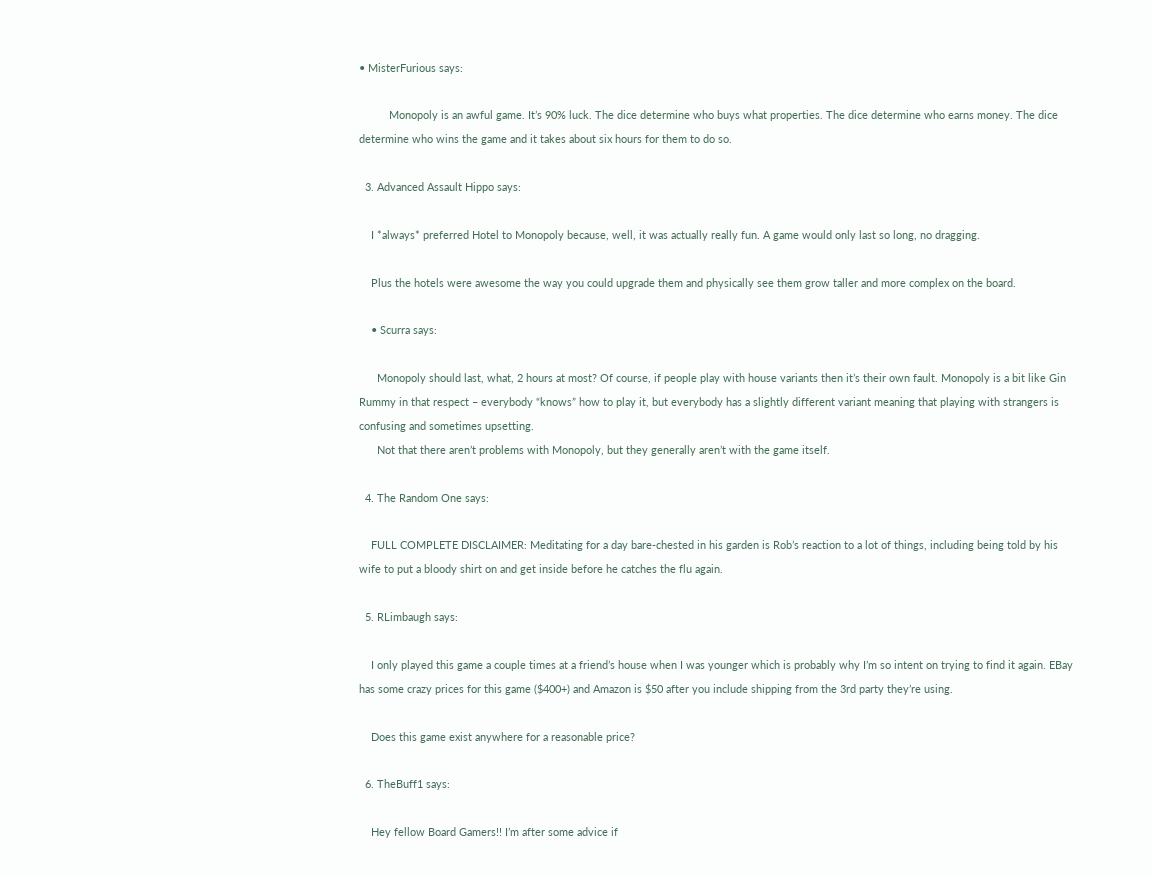• MisterFurious says:

          Monopoly is an awful game. It’s 90% luck. The dice determine who buys what properties. The dice determine who earns money. The dice determine who wins the game and it takes about six hours for them to do so.

  3. Advanced Assault Hippo says:

    I *always* preferred Hotel to Monopoly because, well, it was actually really fun. A game would only last so long, no dragging.

    Plus the hotels were awesome the way you could upgrade them and physically see them grow taller and more complex on the board.

    • Scurra says:

      Monopoly should last, what, 2 hours at most? Of course, if people play with house variants then it’s their own fault. Monopoly is a bit like Gin Rummy in that respect – everybody “knows” how to play it, but everybody has a slightly different variant meaning that playing with strangers is confusing and sometimes upsetting.
      Not that there aren’t problems with Monopoly, but they generally aren’t with the game itself.

  4. The Random One says:

    FULL COMPLETE DISCLAIMER: Meditating for a day bare-chested in his garden is Rob’s reaction to a lot of things, including being told by his wife to put a bloody shirt on and get inside before he catches the flu again.

  5. RLimbaugh says:

    I only played this game a couple times at a friend’s house when I was younger which is probably why I’m so intent on trying to find it again. EBay has some crazy prices for this game ($400+) and Amazon is $50 after you include shipping from the 3rd party they’re using.

    Does this game exist anywhere for a reasonable price?

  6. TheBuff1 says:

    Hey fellow Board Gamers!! I’m after some advice if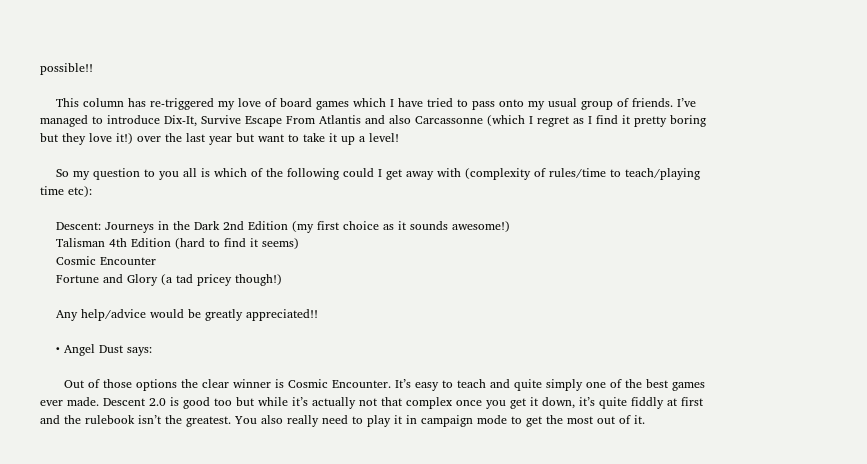possible!!

    This column has re-triggered my love of board games which I have tried to pass onto my usual group of friends. I’ve managed to introduce Dix-It, Survive Escape From Atlantis and also Carcassonne (which I regret as I find it pretty boring but they love it!) over the last year but want to take it up a level!

    So my question to you all is which of the following could I get away with (complexity of rules/time to teach/playing time etc):

    Descent: Journeys in the Dark 2nd Edition (my first choice as it sounds awesome!)
    Talisman 4th Edition (hard to find it seems)
    Cosmic Encounter
    Fortune and Glory (a tad pricey though!)

    Any help/advice would be greatly appreciated!!

    • Angel Dust says:

      Out of those options the clear winner is Cosmic Encounter. It’s easy to teach and quite simply one of the best games ever made. Descent 2.0 is good too but while it’s actually not that complex once you get it down, it’s quite fiddly at first and the rulebook isn’t the greatest. You also really need to play it in campaign mode to get the most out of it.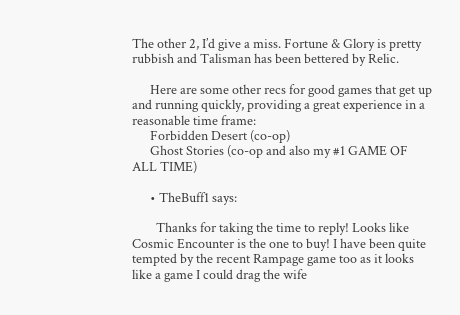The other 2, I’d give a miss. Fortune & Glory is pretty rubbish and Talisman has been bettered by Relic.

      Here are some other recs for good games that get up and running quickly, providing a great experience in a reasonable time frame:
      Forbidden Desert (co-op)
      Ghost Stories (co-op and also my #1 GAME OF ALL TIME)

      • TheBuff1 says:

        Thanks for taking the time to reply! Looks like Cosmic Encounter is the one to buy! I have been quite tempted by the recent Rampage game too as it looks like a game I could drag the wife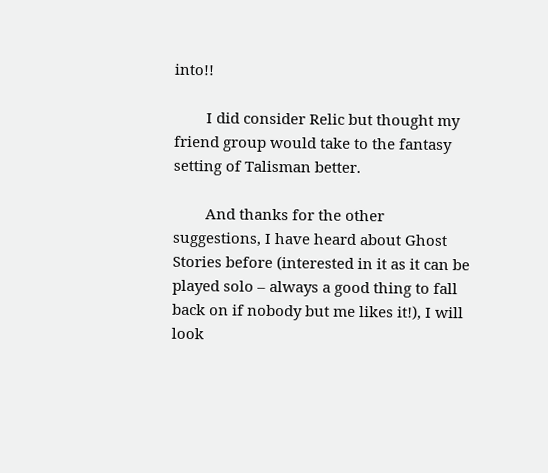into!!

        I did consider Relic but thought my friend group would take to the fantasy setting of Talisman better.

        And thanks for the other suggestions, I have heard about Ghost Stories before (interested in it as it can be played solo – always a good thing to fall back on if nobody but me likes it!), I will look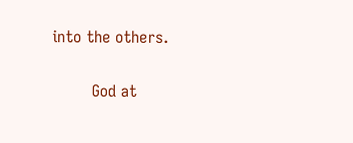into the others.

        God at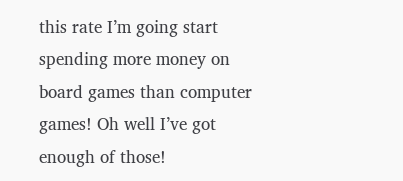this rate I’m going start spending more money on board games than computer games! Oh well I’ve got enough of those!